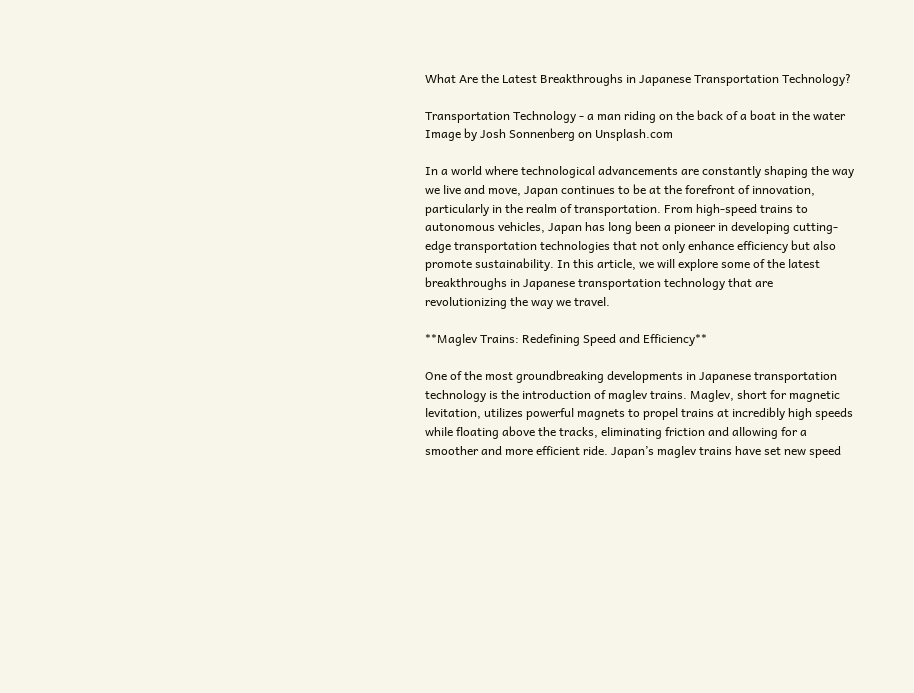What Are the Latest Breakthroughs in Japanese Transportation Technology?

Transportation Technology - a man riding on the back of a boat in the water
Image by Josh Sonnenberg on Unsplash.com

In a world where technological advancements are constantly shaping the way we live and move, Japan continues to be at the forefront of innovation, particularly in the realm of transportation. From high-speed trains to autonomous vehicles, Japan has long been a pioneer in developing cutting-edge transportation technologies that not only enhance efficiency but also promote sustainability. In this article, we will explore some of the latest breakthroughs in Japanese transportation technology that are revolutionizing the way we travel.

**Maglev Trains: Redefining Speed and Efficiency**

One of the most groundbreaking developments in Japanese transportation technology is the introduction of maglev trains. Maglev, short for magnetic levitation, utilizes powerful magnets to propel trains at incredibly high speeds while floating above the tracks, eliminating friction and allowing for a smoother and more efficient ride. Japan’s maglev trains have set new speed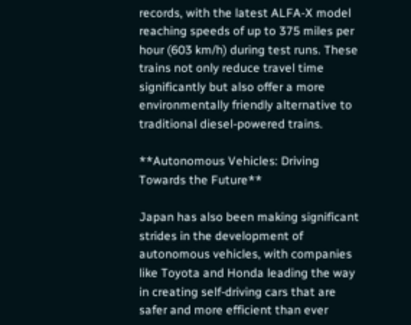records, with the latest ALFA-X model reaching speeds of up to 375 miles per hour (603 km/h) during test runs. These trains not only reduce travel time significantly but also offer a more environmentally friendly alternative to traditional diesel-powered trains.

**Autonomous Vehicles: Driving Towards the Future**

Japan has also been making significant strides in the development of autonomous vehicles, with companies like Toyota and Honda leading the way in creating self-driving cars that are safer and more efficient than ever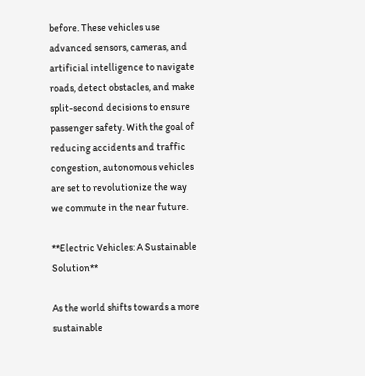before. These vehicles use advanced sensors, cameras, and artificial intelligence to navigate roads, detect obstacles, and make split-second decisions to ensure passenger safety. With the goal of reducing accidents and traffic congestion, autonomous vehicles are set to revolutionize the way we commute in the near future.

**Electric Vehicles: A Sustainable Solution**

As the world shifts towards a more sustainable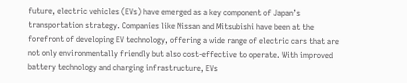future, electric vehicles (EVs) have emerged as a key component of Japan’s transportation strategy. Companies like Nissan and Mitsubishi have been at the forefront of developing EV technology, offering a wide range of electric cars that are not only environmentally friendly but also cost-effective to operate. With improved battery technology and charging infrastructure, EVs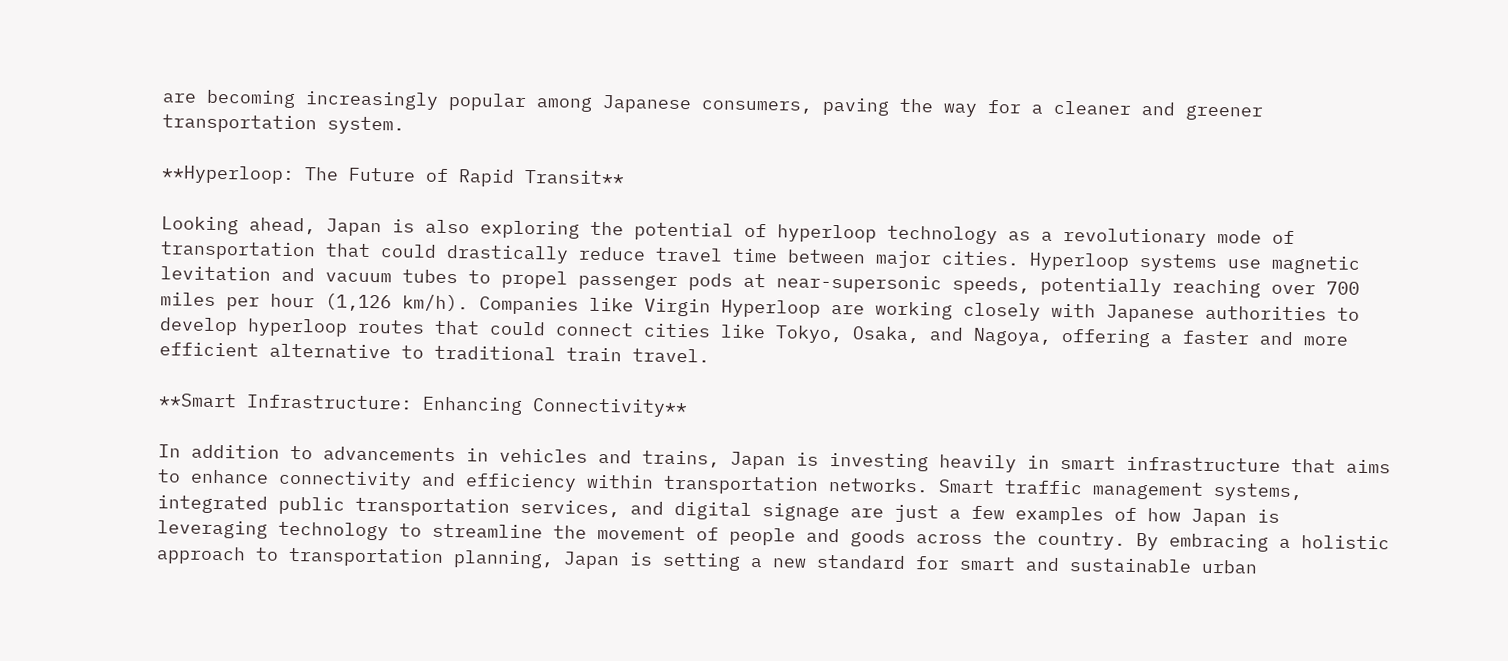are becoming increasingly popular among Japanese consumers, paving the way for a cleaner and greener transportation system.

**Hyperloop: The Future of Rapid Transit**

Looking ahead, Japan is also exploring the potential of hyperloop technology as a revolutionary mode of transportation that could drastically reduce travel time between major cities. Hyperloop systems use magnetic levitation and vacuum tubes to propel passenger pods at near-supersonic speeds, potentially reaching over 700 miles per hour (1,126 km/h). Companies like Virgin Hyperloop are working closely with Japanese authorities to develop hyperloop routes that could connect cities like Tokyo, Osaka, and Nagoya, offering a faster and more efficient alternative to traditional train travel.

**Smart Infrastructure: Enhancing Connectivity**

In addition to advancements in vehicles and trains, Japan is investing heavily in smart infrastructure that aims to enhance connectivity and efficiency within transportation networks. Smart traffic management systems, integrated public transportation services, and digital signage are just a few examples of how Japan is leveraging technology to streamline the movement of people and goods across the country. By embracing a holistic approach to transportation planning, Japan is setting a new standard for smart and sustainable urban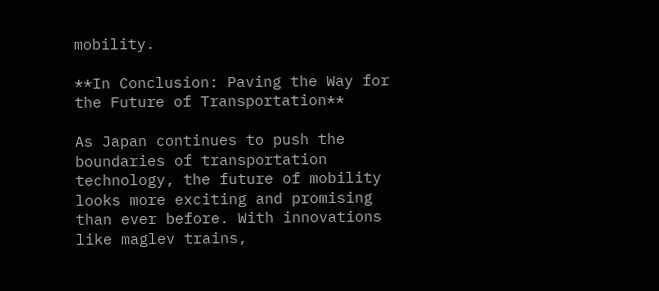mobility.

**In Conclusion: Paving the Way for the Future of Transportation**

As Japan continues to push the boundaries of transportation technology, the future of mobility looks more exciting and promising than ever before. With innovations like maglev trains,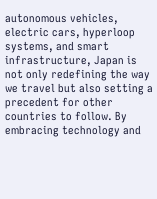autonomous vehicles, electric cars, hyperloop systems, and smart infrastructure, Japan is not only redefining the way we travel but also setting a precedent for other countries to follow. By embracing technology and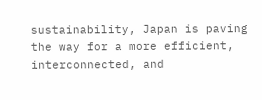sustainability, Japan is paving the way for a more efficient, interconnected, and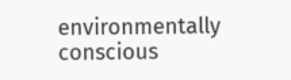environmentally conscious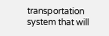transportation system that will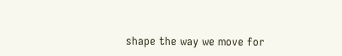shape the way we move for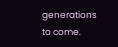generations to come.